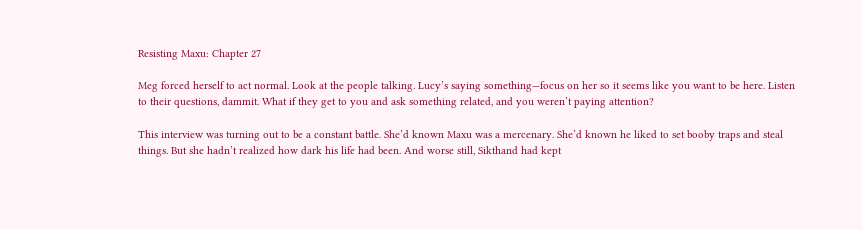Resisting Maxu: Chapter 27

Meg forced herself to act normal. Look at the people talking. Lucy’s saying something—focus on her so it seems like you want to be here. Listen to their questions, dammit. What if they get to you and ask something related, and you weren’t paying attention?

This interview was turning out to be a constant battle. She’d known Maxu was a mercenary. She’d known he liked to set booby traps and steal things. But she hadn’t realized how dark his life had been. And worse still, Sikthand had kept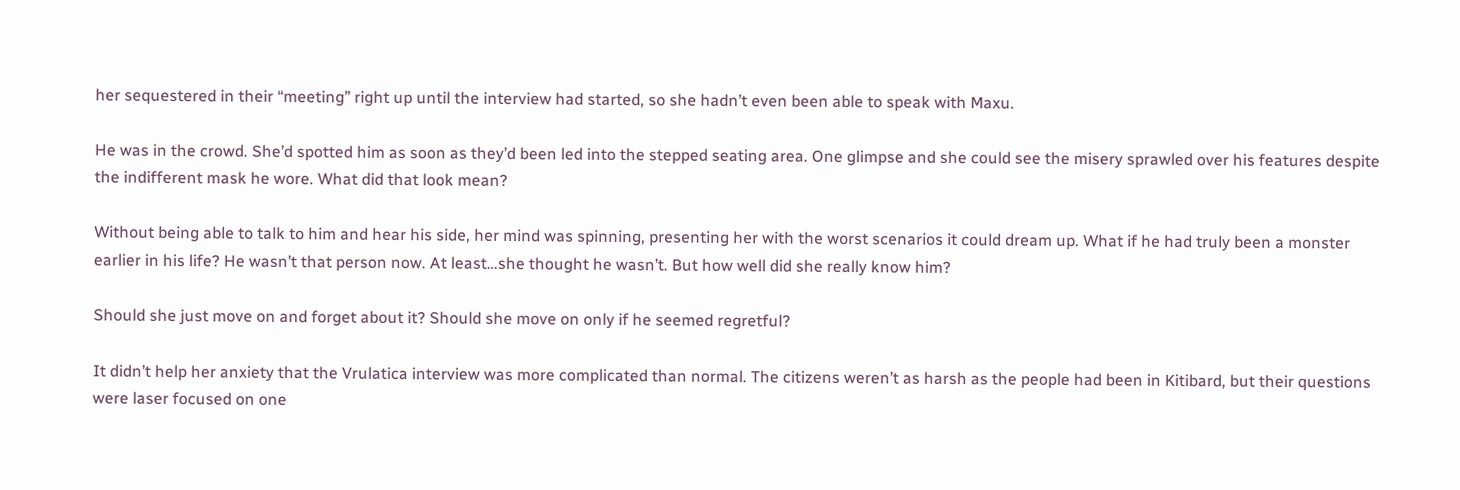her sequestered in their “meeting” right up until the interview had started, so she hadn’t even been able to speak with Maxu.

He was in the crowd. She’d spotted him as soon as they’d been led into the stepped seating area. One glimpse and she could see the misery sprawled over his features despite the indifferent mask he wore. What did that look mean?

Without being able to talk to him and hear his side, her mind was spinning, presenting her with the worst scenarios it could dream up. What if he had truly been a monster earlier in his life? He wasn’t that person now. At least…she thought he wasn’t. But how well did she really know him?

Should she just move on and forget about it? Should she move on only if he seemed regretful?

It didn’t help her anxiety that the Vrulatica interview was more complicated than normal. The citizens weren’t as harsh as the people had been in Kitibard, but their questions were laser focused on one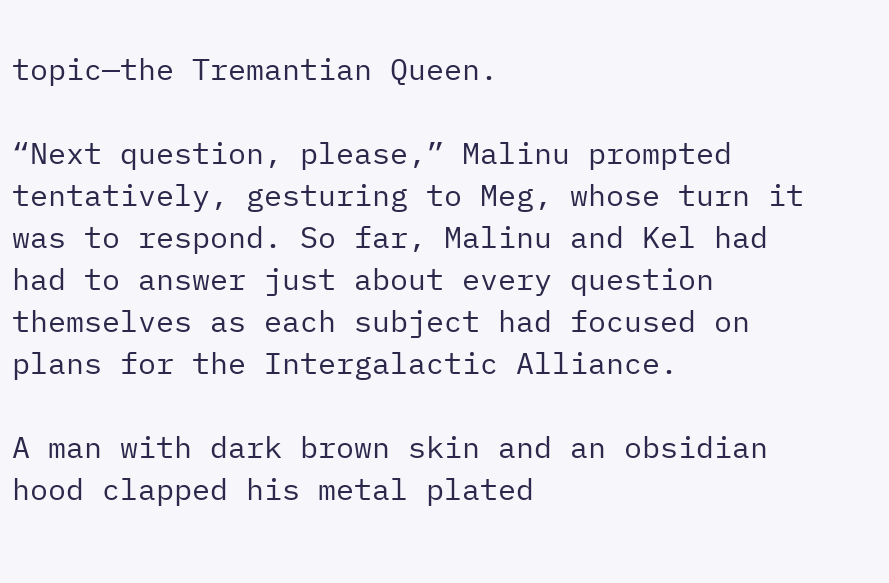topic—the Tremantian Queen.

“Next question, please,” Malinu prompted tentatively, gesturing to Meg, whose turn it was to respond. So far, Malinu and Kel had had to answer just about every question themselves as each subject had focused on plans for the Intergalactic Alliance.

A man with dark brown skin and an obsidian hood clapped his metal plated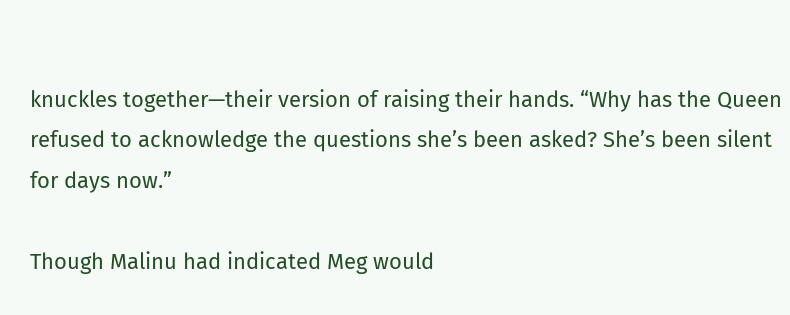knuckles together—their version of raising their hands. “Why has the Queen refused to acknowledge the questions she’s been asked? She’s been silent for days now.”

Though Malinu had indicated Meg would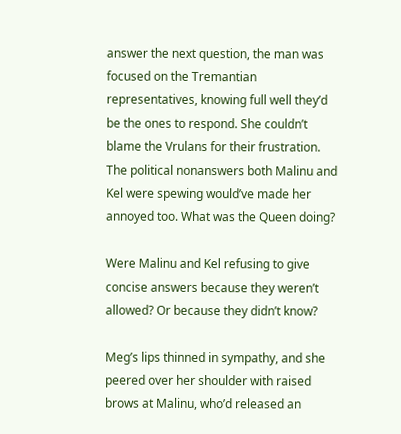answer the next question, the man was focused on the Tremantian representatives, knowing full well they’d be the ones to respond. She couldn’t blame the Vrulans for their frustration. The political nonanswers both Malinu and Kel were spewing would’ve made her annoyed too. What was the Queen doing?

Were Malinu and Kel refusing to give concise answers because they weren’t allowed? Or because they didn’t know?

Meg’s lips thinned in sympathy, and she peered over her shoulder with raised brows at Malinu, who’d released an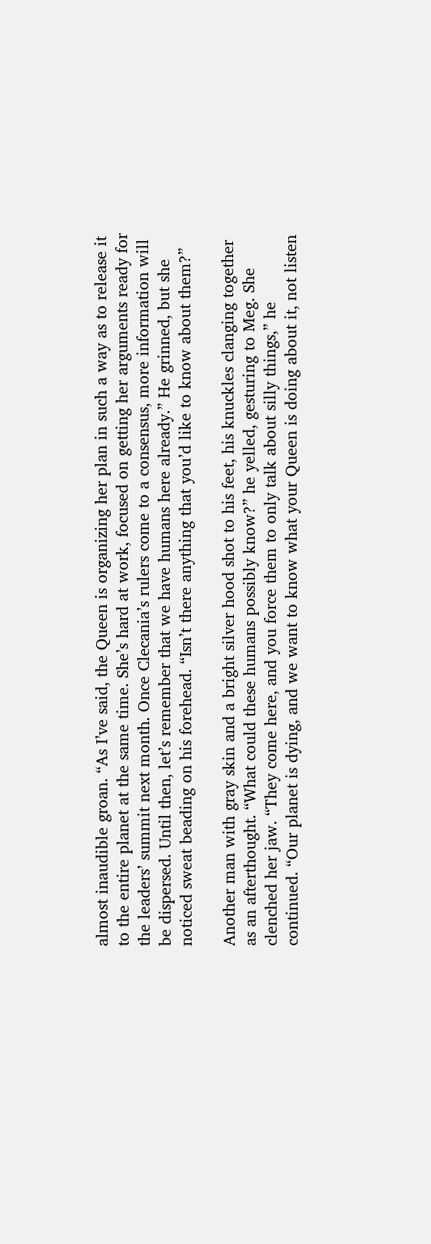almost inaudible groan. “As I’ve said, the Queen is organizing her plan in such a way as to release it to the entire planet at the same time. She’s hard at work, focused on getting her arguments ready for the leaders’ summit next month. Once Clecania’s rulers come to a consensus, more information will be dispersed. Until then, let’s remember that we have humans here already.” He grinned, but she noticed sweat beading on his forehead. “Isn’t there anything that you’d like to know about them?”

Another man with gray skin and a bright silver hood shot to his feet, his knuckles clanging together as an afterthought. “What could these humans possibly know?” he yelled, gesturing to Meg. She clenched her jaw. “They come here, and you force them to only talk about silly things,” he continued. “Our planet is dying, and we want to know what your Queen is doing about it, not listen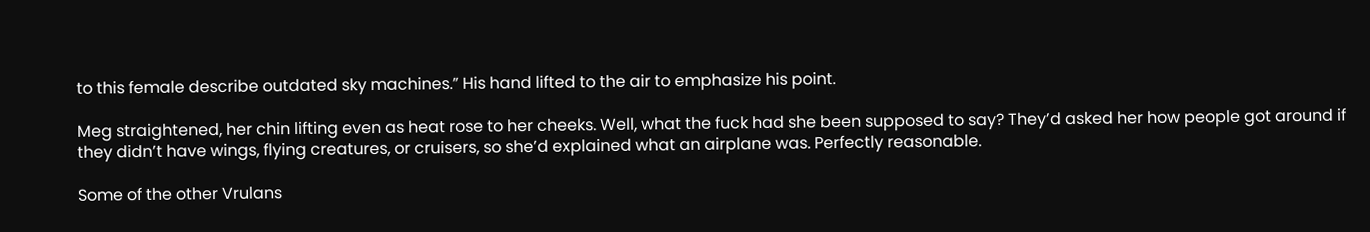to this female describe outdated sky machines.” His hand lifted to the air to emphasize his point.

Meg straightened, her chin lifting even as heat rose to her cheeks. Well, what the fuck had she been supposed to say? They’d asked her how people got around if they didn’t have wings, flying creatures, or cruisers, so she’d explained what an airplane was. Perfectly reasonable.

Some of the other Vrulans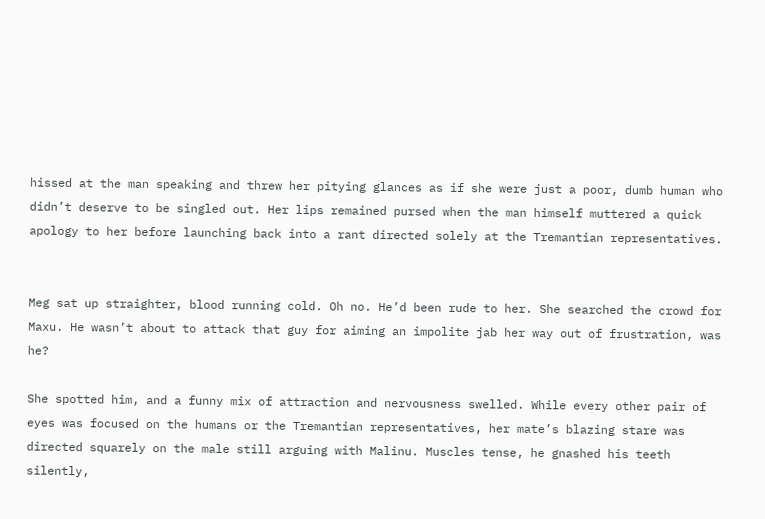hissed at the man speaking and threw her pitying glances as if she were just a poor, dumb human who didn’t deserve to be singled out. Her lips remained pursed when the man himself muttered a quick apology to her before launching back into a rant directed solely at the Tremantian representatives.


Meg sat up straighter, blood running cold. Oh no. He’d been rude to her. She searched the crowd for Maxu. He wasn’t about to attack that guy for aiming an impolite jab her way out of frustration, was he?

She spotted him, and a funny mix of attraction and nervousness swelled. While every other pair of eyes was focused on the humans or the Tremantian representatives, her mate’s blazing stare was directed squarely on the male still arguing with Malinu. Muscles tense, he gnashed his teeth silently,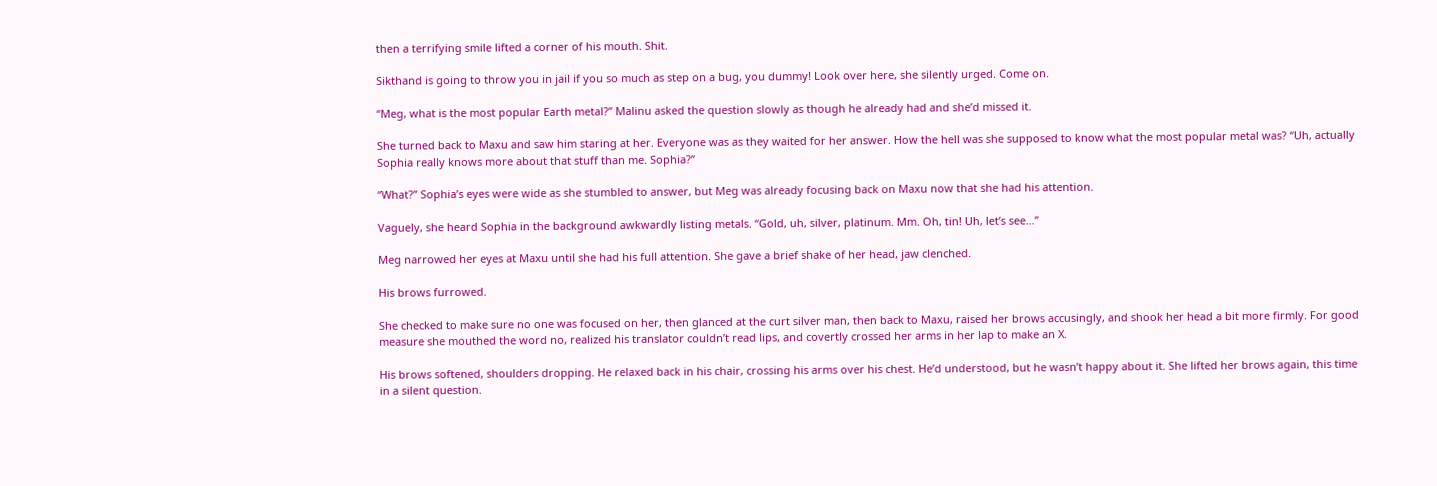then a terrifying smile lifted a corner of his mouth. Shit.

Sikthand is going to throw you in jail if you so much as step on a bug, you dummy! Look over here, she silently urged. Come on.

“Meg, what is the most popular Earth metal?” Malinu asked the question slowly as though he already had and she’d missed it.

She turned back to Maxu and saw him staring at her. Everyone was as they waited for her answer. How the hell was she supposed to know what the most popular metal was? “Uh, actually Sophia really knows more about that stuff than me. Sophia?”

“What?” Sophia’s eyes were wide as she stumbled to answer, but Meg was already focusing back on Maxu now that she had his attention.

Vaguely, she heard Sophia in the background awkwardly listing metals. “Gold, uh, silver, platinum. Mm. Oh, tin! Uh, let’s see…”

Meg narrowed her eyes at Maxu until she had his full attention. She gave a brief shake of her head, jaw clenched.

His brows furrowed.

She checked to make sure no one was focused on her, then glanced at the curt silver man, then back to Maxu, raised her brows accusingly, and shook her head a bit more firmly. For good measure she mouthed the word no, realized his translator couldn’t read lips, and covertly crossed her arms in her lap to make an X.

His brows softened, shoulders dropping. He relaxed back in his chair, crossing his arms over his chest. He’d understood, but he wasn’t happy about it. She lifted her brows again, this time in a silent question.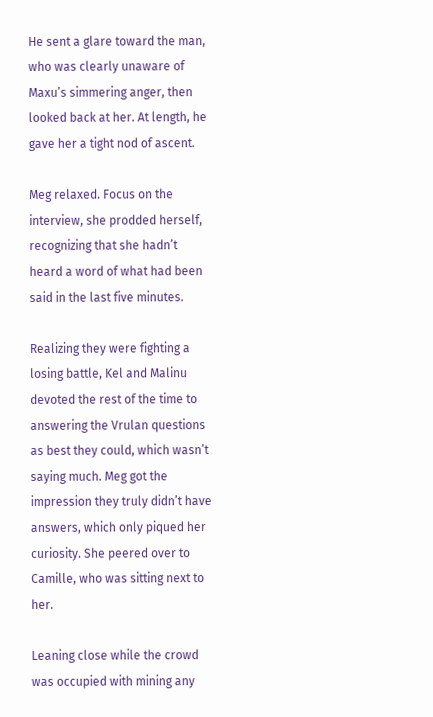He sent a glare toward the man, who was clearly unaware of Maxu’s simmering anger, then looked back at her. At length, he gave her a tight nod of ascent.

Meg relaxed. Focus on the interview, she prodded herself, recognizing that she hadn’t heard a word of what had been said in the last five minutes.

Realizing they were fighting a losing battle, Kel and Malinu devoted the rest of the time to answering the Vrulan questions as best they could, which wasn’t saying much. Meg got the impression they truly didn’t have answers, which only piqued her curiosity. She peered over to Camille, who was sitting next to her.

Leaning close while the crowd was occupied with mining any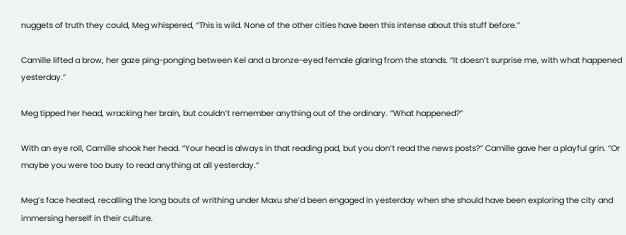nuggets of truth they could, Meg whispered, “This is wild. None of the other cities have been this intense about this stuff before.”

Camille lifted a brow, her gaze ping-ponging between Kel and a bronze-eyed female glaring from the stands. “It doesn’t surprise me, with what happened yesterday.”

Meg tipped her head, wracking her brain, but couldn’t remember anything out of the ordinary. “What happened?”

With an eye roll, Camille shook her head. “Your head is always in that reading pad, but you don’t read the news posts?” Camille gave her a playful grin. “Or maybe you were too busy to read anything at all yesterday.”

Meg’s face heated, recalling the long bouts of writhing under Maxu she’d been engaged in yesterday when she should have been exploring the city and immersing herself in their culture.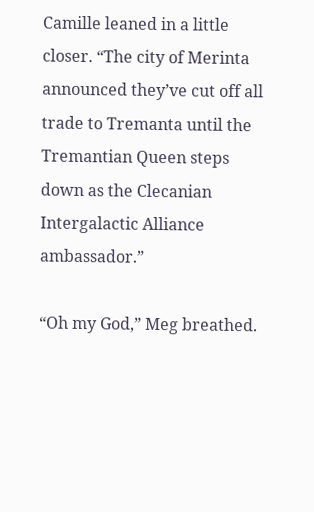Camille leaned in a little closer. “The city of Merinta announced they’ve cut off all trade to Tremanta until the Tremantian Queen steps down as the Clecanian Intergalactic Alliance ambassador.”

“Oh my God,” Meg breathed.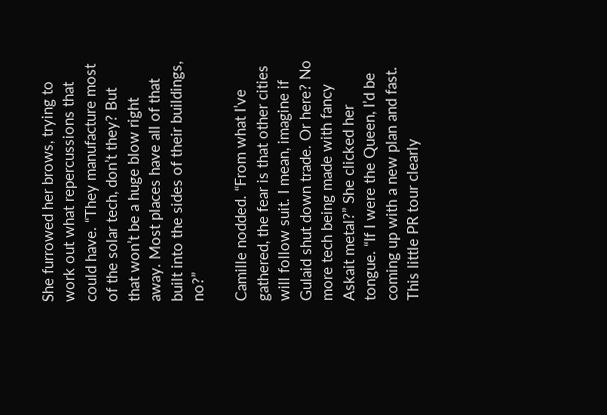She furrowed her brows, trying to work out what repercussions that could have. “They manufacture most of the solar tech, don’t they? But that won’t be a huge blow right away. Most places have all of that built into the sides of their buildings, no?”

Camille nodded. “From what I’ve gathered, the fear is that other cities will follow suit. I mean, imagine if Gulaid shut down trade. Or here? No more tech being made with fancy Askait metal?” She clicked her tongue. “If I were the Queen, I’d be coming up with a new plan and fast. This little PR tour clearly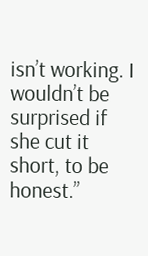isn’t working. I wouldn’t be surprised if she cut it short, to be honest.”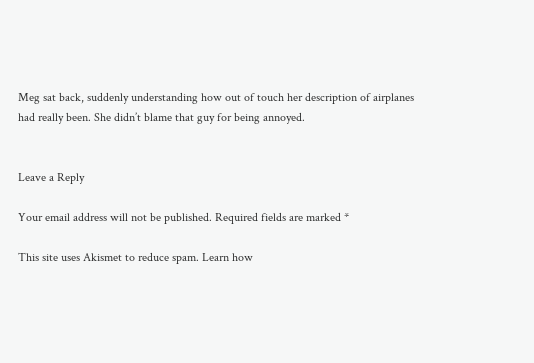Meg sat back, suddenly understanding how out of touch her description of airplanes had really been. She didn’t blame that guy for being annoyed.


Leave a Reply

Your email address will not be published. Required fields are marked *

This site uses Akismet to reduce spam. Learn how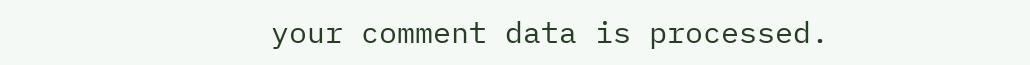your comment data is processed.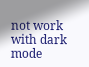not work with dark mode